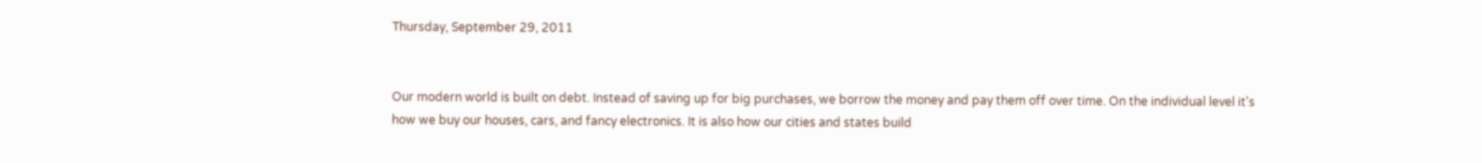Thursday, September 29, 2011


Our modern world is built on debt. Instead of saving up for big purchases, we borrow the money and pay them off over time. On the individual level it's how we buy our houses, cars, and fancy electronics. It is also how our cities and states build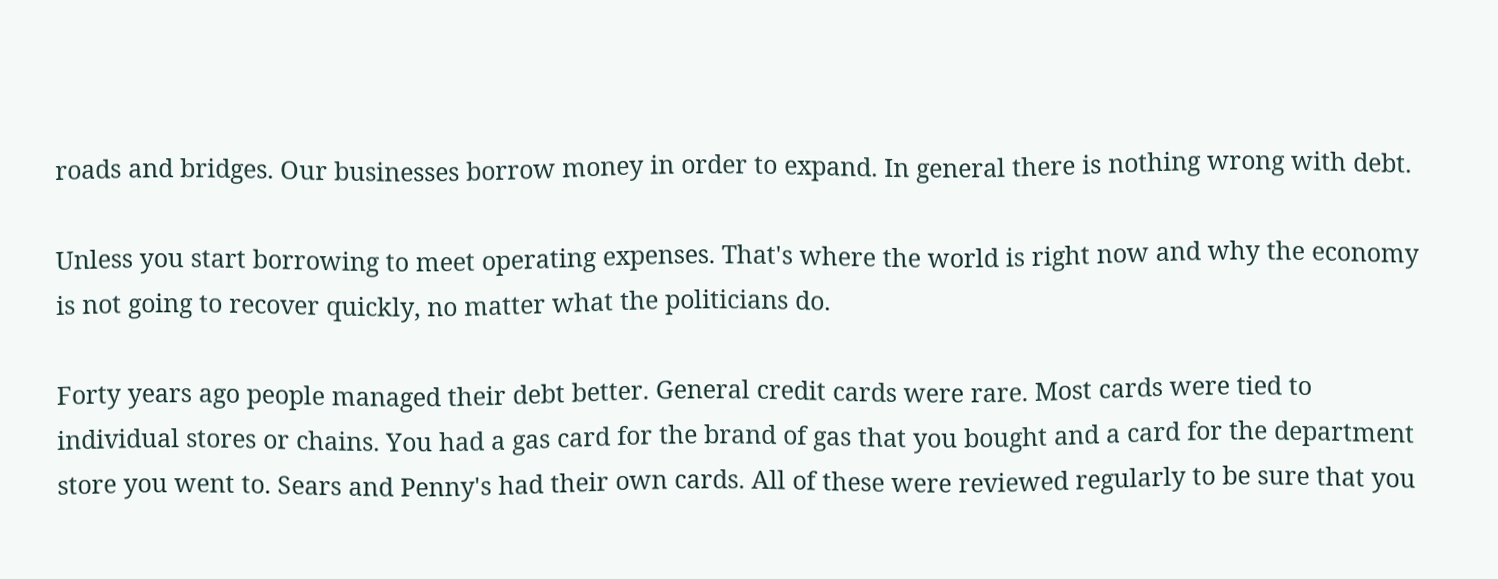roads and bridges. Our businesses borrow money in order to expand. In general there is nothing wrong with debt.

Unless you start borrowing to meet operating expenses. That's where the world is right now and why the economy is not going to recover quickly, no matter what the politicians do.

Forty years ago people managed their debt better. General credit cards were rare. Most cards were tied to individual stores or chains. You had a gas card for the brand of gas that you bought and a card for the department store you went to. Sears and Penny's had their own cards. All of these were reviewed regularly to be sure that you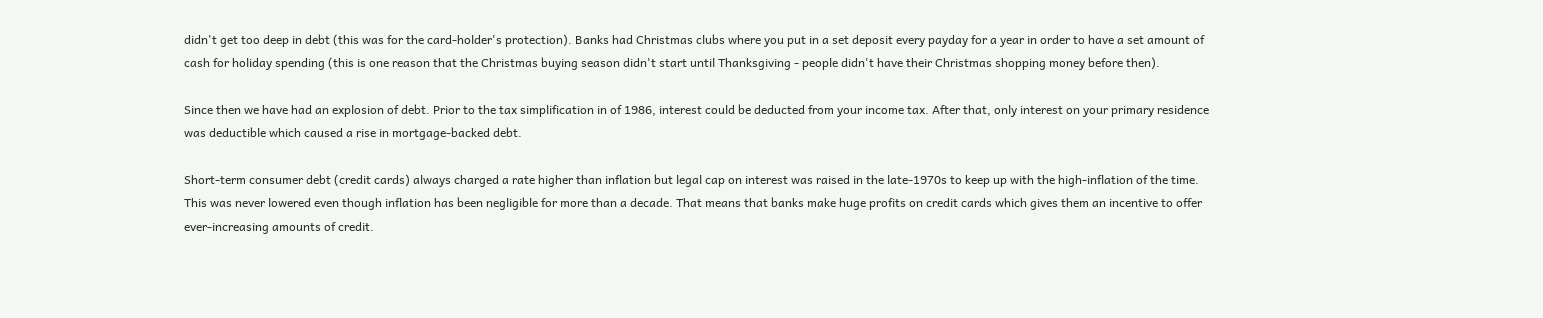didn't get too deep in debt (this was for the card-holder's protection). Banks had Christmas clubs where you put in a set deposit every payday for a year in order to have a set amount of cash for holiday spending (this is one reason that the Christmas buying season didn't start until Thanksgiving - people didn't have their Christmas shopping money before then).

Since then we have had an explosion of debt. Prior to the tax simplification in of 1986, interest could be deducted from your income tax. After that, only interest on your primary residence was deductible which caused a rise in mortgage-backed debt.

Short-term consumer debt (credit cards) always charged a rate higher than inflation but legal cap on interest was raised in the late-1970s to keep up with the high-inflation of the time. This was never lowered even though inflation has been negligible for more than a decade. That means that banks make huge profits on credit cards which gives them an incentive to offer ever-increasing amounts of credit.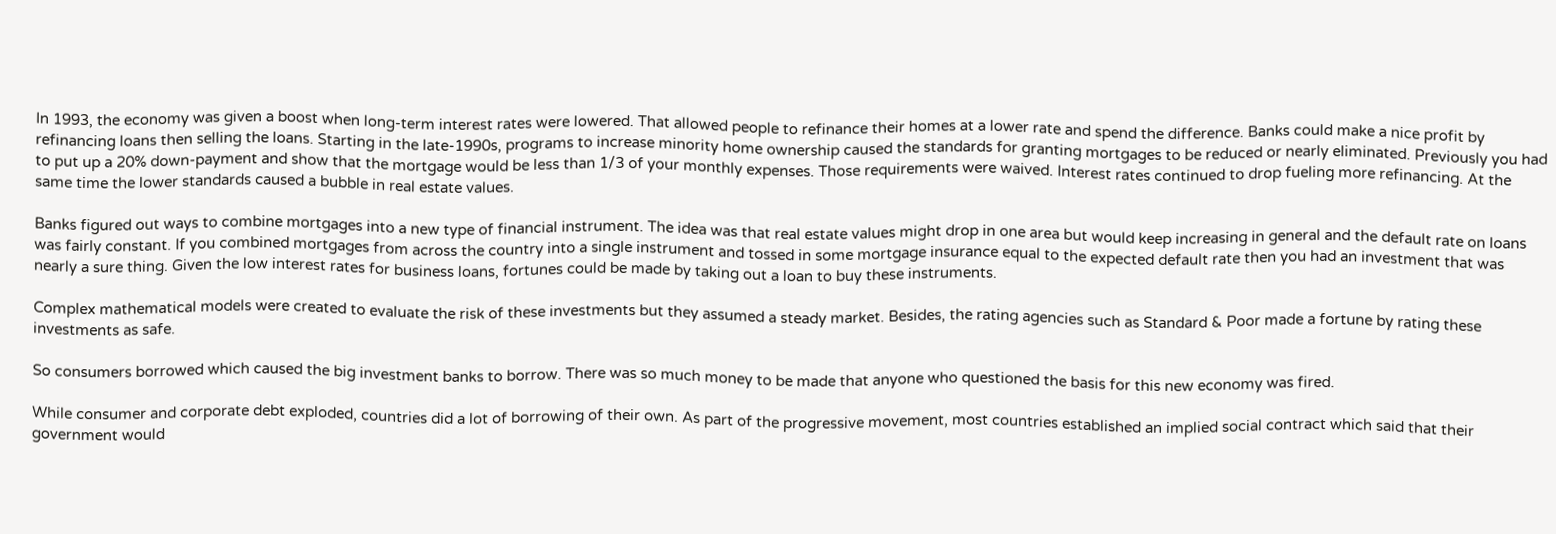In 1993, the economy was given a boost when long-term interest rates were lowered. That allowed people to refinance their homes at a lower rate and spend the difference. Banks could make a nice profit by refinancing loans then selling the loans. Starting in the late-1990s, programs to increase minority home ownership caused the standards for granting mortgages to be reduced or nearly eliminated. Previously you had to put up a 20% down-payment and show that the mortgage would be less than 1/3 of your monthly expenses. Those requirements were waived. Interest rates continued to drop fueling more refinancing. At the same time the lower standards caused a bubble in real estate values.

Banks figured out ways to combine mortgages into a new type of financial instrument. The idea was that real estate values might drop in one area but would keep increasing in general and the default rate on loans was fairly constant. If you combined mortgages from across the country into a single instrument and tossed in some mortgage insurance equal to the expected default rate then you had an investment that was nearly a sure thing. Given the low interest rates for business loans, fortunes could be made by taking out a loan to buy these instruments.

Complex mathematical models were created to evaluate the risk of these investments but they assumed a steady market. Besides, the rating agencies such as Standard & Poor made a fortune by rating these investments as safe.

So consumers borrowed which caused the big investment banks to borrow. There was so much money to be made that anyone who questioned the basis for this new economy was fired.

While consumer and corporate debt exploded, countries did a lot of borrowing of their own. As part of the progressive movement, most countries established an implied social contract which said that their government would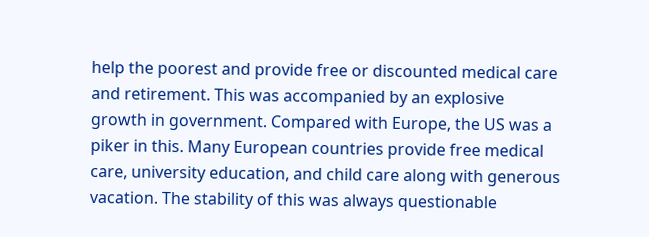help the poorest and provide free or discounted medical care and retirement. This was accompanied by an explosive growth in government. Compared with Europe, the US was a piker in this. Many European countries provide free medical care, university education, and child care along with generous vacation. The stability of this was always questionable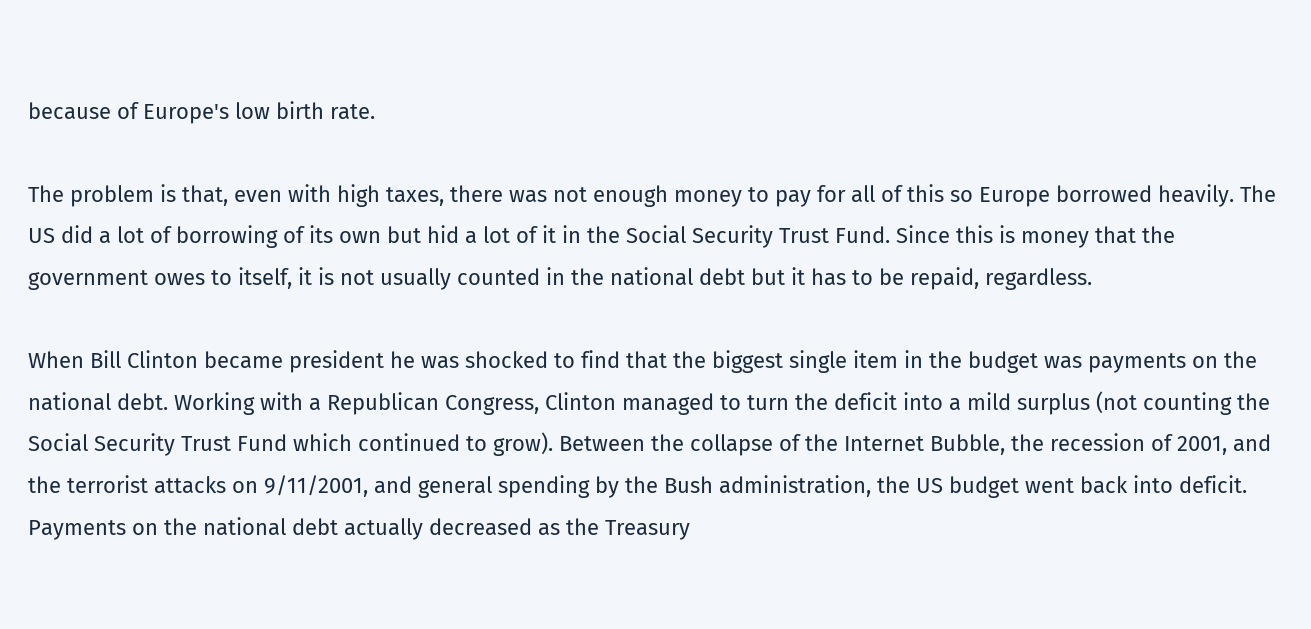because of Europe's low birth rate.

The problem is that, even with high taxes, there was not enough money to pay for all of this so Europe borrowed heavily. The US did a lot of borrowing of its own but hid a lot of it in the Social Security Trust Fund. Since this is money that the government owes to itself, it is not usually counted in the national debt but it has to be repaid, regardless.

When Bill Clinton became president he was shocked to find that the biggest single item in the budget was payments on the national debt. Working with a Republican Congress, Clinton managed to turn the deficit into a mild surplus (not counting the Social Security Trust Fund which continued to grow). Between the collapse of the Internet Bubble, the recession of 2001, and the terrorist attacks on 9/11/2001, and general spending by the Bush administration, the US budget went back into deficit. Payments on the national debt actually decreased as the Treasury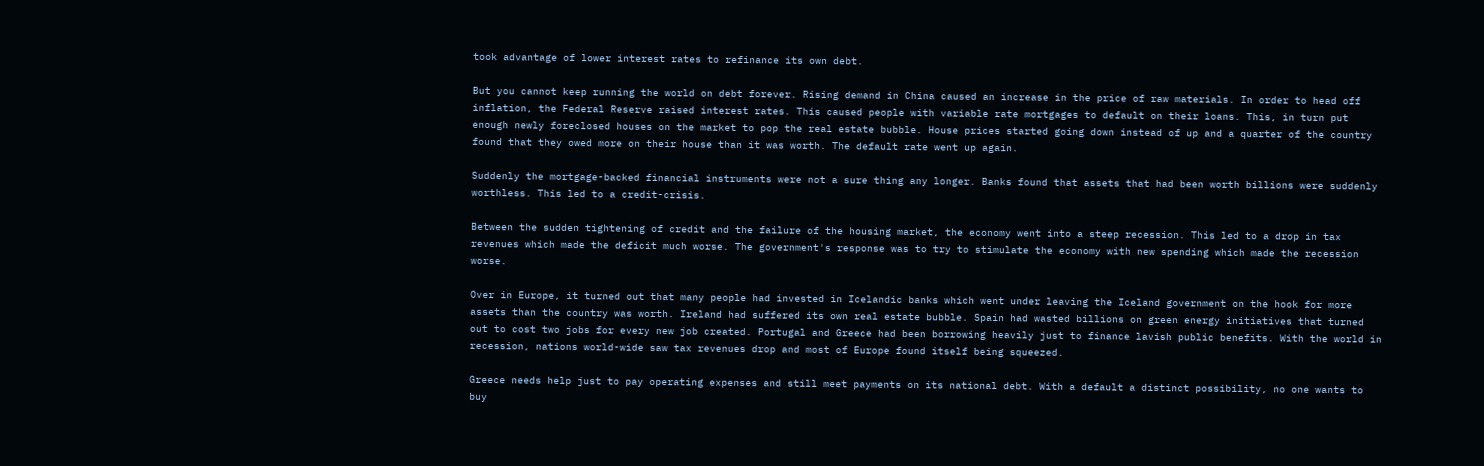took advantage of lower interest rates to refinance its own debt.

But you cannot keep running the world on debt forever. Rising demand in China caused an increase in the price of raw materials. In order to head off inflation, the Federal Reserve raised interest rates. This caused people with variable rate mortgages to default on their loans. This, in turn put enough newly foreclosed houses on the market to pop the real estate bubble. House prices started going down instead of up and a quarter of the country found that they owed more on their house than it was worth. The default rate went up again.

Suddenly the mortgage-backed financial instruments were not a sure thing any longer. Banks found that assets that had been worth billions were suddenly worthless. This led to a credit-crisis.

Between the sudden tightening of credit and the failure of the housing market, the economy went into a steep recession. This led to a drop in tax revenues which made the deficit much worse. The government's response was to try to stimulate the economy with new spending which made the recession worse.

Over in Europe, it turned out that many people had invested in Icelandic banks which went under leaving the Iceland government on the hook for more assets than the country was worth. Ireland had suffered its own real estate bubble. Spain had wasted billions on green energy initiatives that turned out to cost two jobs for every new job created. Portugal and Greece had been borrowing heavily just to finance lavish public benefits. With the world in recession, nations world-wide saw tax revenues drop and most of Europe found itself being squeezed.

Greece needs help just to pay operating expenses and still meet payments on its national debt. With a default a distinct possibility, no one wants to buy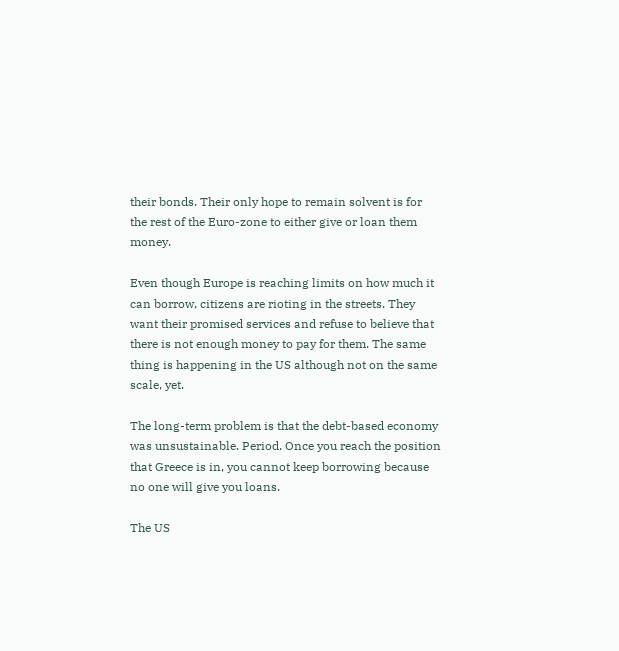their bonds. Their only hope to remain solvent is for the rest of the Euro-zone to either give or loan them money.

Even though Europe is reaching limits on how much it can borrow, citizens are rioting in the streets. They want their promised services and refuse to believe that there is not enough money to pay for them. The same thing is happening in the US although not on the same scale, yet.

The long-term problem is that the debt-based economy was unsustainable. Period. Once you reach the position that Greece is in, you cannot keep borrowing because no one will give you loans.

The US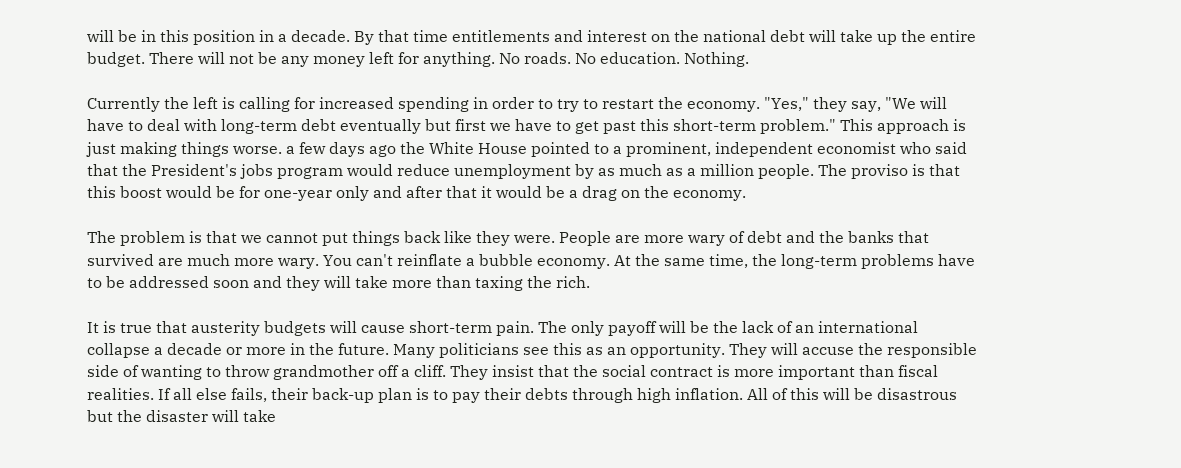will be in this position in a decade. By that time entitlements and interest on the national debt will take up the entire budget. There will not be any money left for anything. No roads. No education. Nothing.

Currently the left is calling for increased spending in order to try to restart the economy. "Yes," they say, "We will have to deal with long-term debt eventually but first we have to get past this short-term problem." This approach is just making things worse. a few days ago the White House pointed to a prominent, independent economist who said that the President's jobs program would reduce unemployment by as much as a million people. The proviso is that this boost would be for one-year only and after that it would be a drag on the economy.

The problem is that we cannot put things back like they were. People are more wary of debt and the banks that survived are much more wary. You can't reinflate a bubble economy. At the same time, the long-term problems have to be addressed soon and they will take more than taxing the rich.

It is true that austerity budgets will cause short-term pain. The only payoff will be the lack of an international collapse a decade or more in the future. Many politicians see this as an opportunity. They will accuse the responsible side of wanting to throw grandmother off a cliff. They insist that the social contract is more important than fiscal realities. If all else fails, their back-up plan is to pay their debts through high inflation. All of this will be disastrous but the disaster will take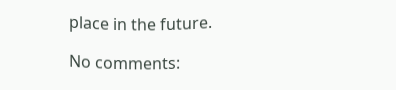place in the future.

No comments: